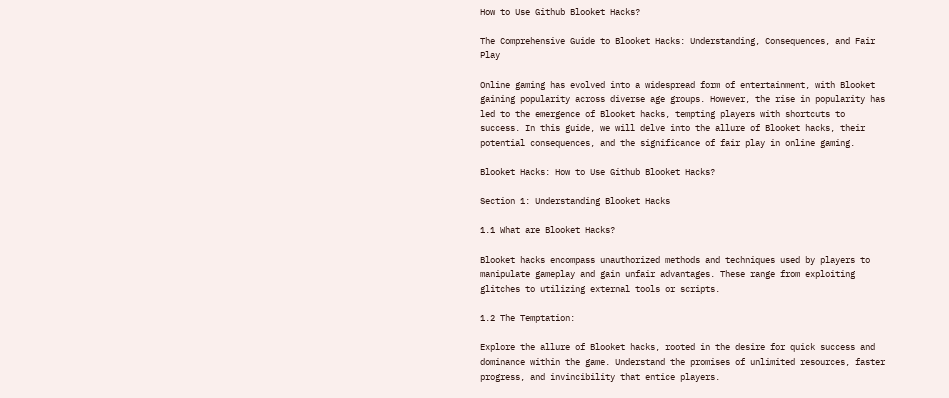How to Use Github Blooket Hacks?

The Comprehensive Guide to Blooket Hacks: Understanding, Consequences, and Fair Play

Online gaming has evolved into a widespread form of entertainment, with Blooket gaining popularity across diverse age groups. However, the rise in popularity has led to the emergence of Blooket hacks, tempting players with shortcuts to success. In this guide, we will delve into the allure of Blooket hacks, their potential consequences, and the significance of fair play in online gaming.

Blooket Hacks: How to Use Github Blooket Hacks?

Section 1: Understanding Blooket Hacks

1.1 What are Blooket Hacks?

Blooket hacks encompass unauthorized methods and techniques used by players to manipulate gameplay and gain unfair advantages. These range from exploiting glitches to utilizing external tools or scripts.

1.2 The Temptation:

Explore the allure of Blooket hacks, rooted in the desire for quick success and dominance within the game. Understand the promises of unlimited resources, faster progress, and invincibility that entice players.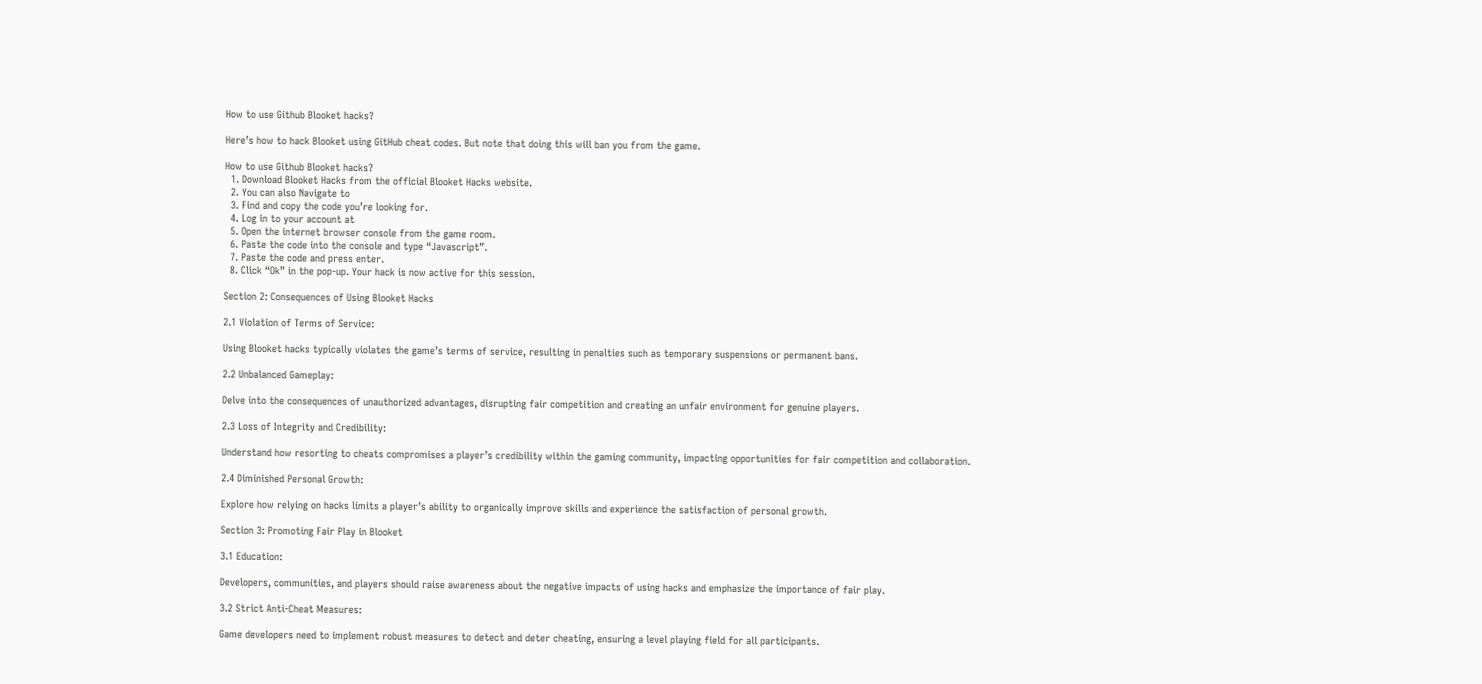How to use Github Blooket hacks?

Here’s how to hack Blooket using GitHub cheat codes. But note that doing this will ban you from the game.

How to use Github Blooket hacks?
  1. Download Blooket Hacks from the official Blooket Hacks website.
  2. You can also Navigate to
  3. Find and copy the code you’re looking for.
  4. Log in to your account at
  5. Open the internet browser console from the game room.
  6. Paste the code into the console and type “Javascript”.
  7. Paste the code and press enter.
  8. Click “Ok” in the pop-up. Your hack is now active for this session.

Section 2: Consequences of Using Blooket Hacks

2.1 Violation of Terms of Service:

Using Blooket hacks typically violates the game’s terms of service, resulting in penalties such as temporary suspensions or permanent bans.

2.2 Unbalanced Gameplay:

Delve into the consequences of unauthorized advantages, disrupting fair competition and creating an unfair environment for genuine players.

2.3 Loss of Integrity and Credibility:

Understand how resorting to cheats compromises a player’s credibility within the gaming community, impacting opportunities for fair competition and collaboration.

2.4 Diminished Personal Growth:

Explore how relying on hacks limits a player’s ability to organically improve skills and experience the satisfaction of personal growth.

Section 3: Promoting Fair Play in Blooket

3.1 Education:

Developers, communities, and players should raise awareness about the negative impacts of using hacks and emphasize the importance of fair play.

3.2 Strict Anti-Cheat Measures:

Game developers need to implement robust measures to detect and deter cheating, ensuring a level playing field for all participants.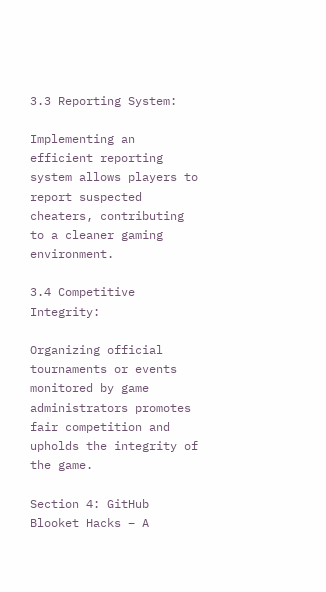3.3 Reporting System:

Implementing an efficient reporting system allows players to report suspected cheaters, contributing to a cleaner gaming environment.

3.4 Competitive Integrity:

Organizing official tournaments or events monitored by game administrators promotes fair competition and upholds the integrity of the game.

Section 4: GitHub Blooket Hacks – A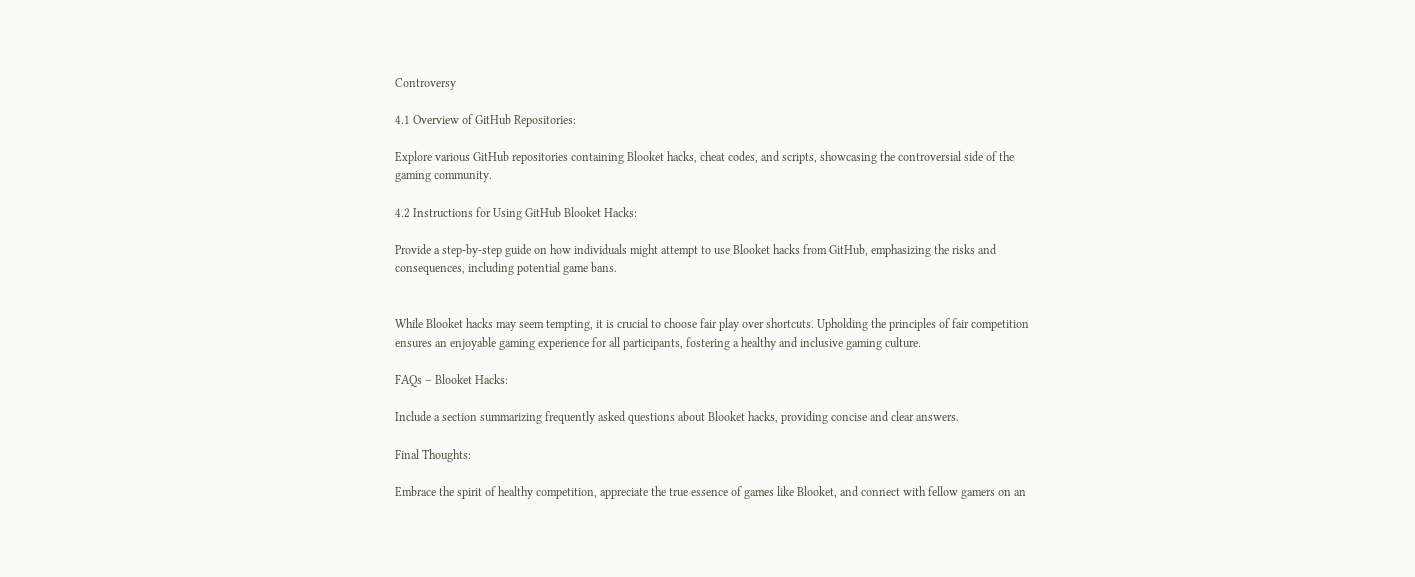Controversy

4.1 Overview of GitHub Repositories:

Explore various GitHub repositories containing Blooket hacks, cheat codes, and scripts, showcasing the controversial side of the gaming community.

4.2 Instructions for Using GitHub Blooket Hacks:

Provide a step-by-step guide on how individuals might attempt to use Blooket hacks from GitHub, emphasizing the risks and consequences, including potential game bans.


While Blooket hacks may seem tempting, it is crucial to choose fair play over shortcuts. Upholding the principles of fair competition ensures an enjoyable gaming experience for all participants, fostering a healthy and inclusive gaming culture.

FAQs – Blooket Hacks:

Include a section summarizing frequently asked questions about Blooket hacks, providing concise and clear answers.

Final Thoughts:

Embrace the spirit of healthy competition, appreciate the true essence of games like Blooket, and connect with fellow gamers on an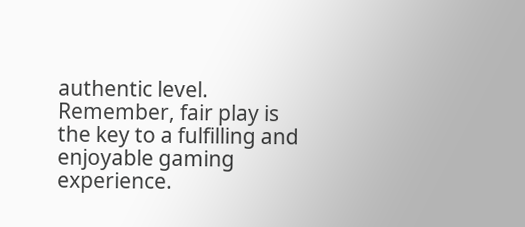authentic level. Remember, fair play is the key to a fulfilling and enjoyable gaming experience.